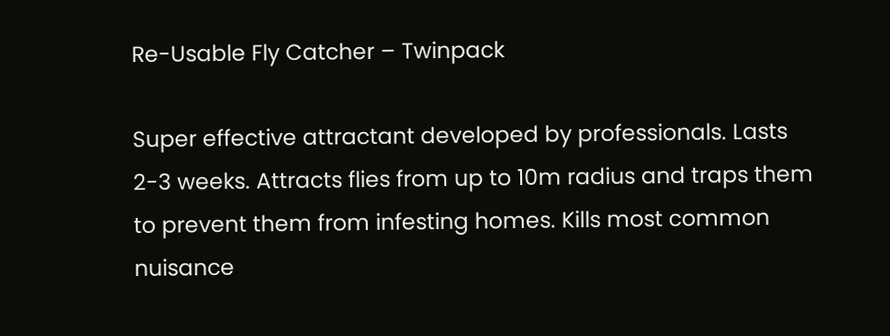Re-Usable Fly Catcher – Twinpack

Super effective attractant developed by professionals. Lasts 2-3 weeks. Attracts flies from up to 10m radius and traps them to prevent them from infesting homes. Kills most common nuisance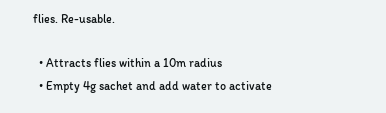flies. Re-usable.

  • Attracts flies within a 10m radius
  • Empty 4g sachet and add water to activate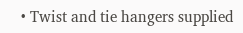• Twist and tie hangers supplied